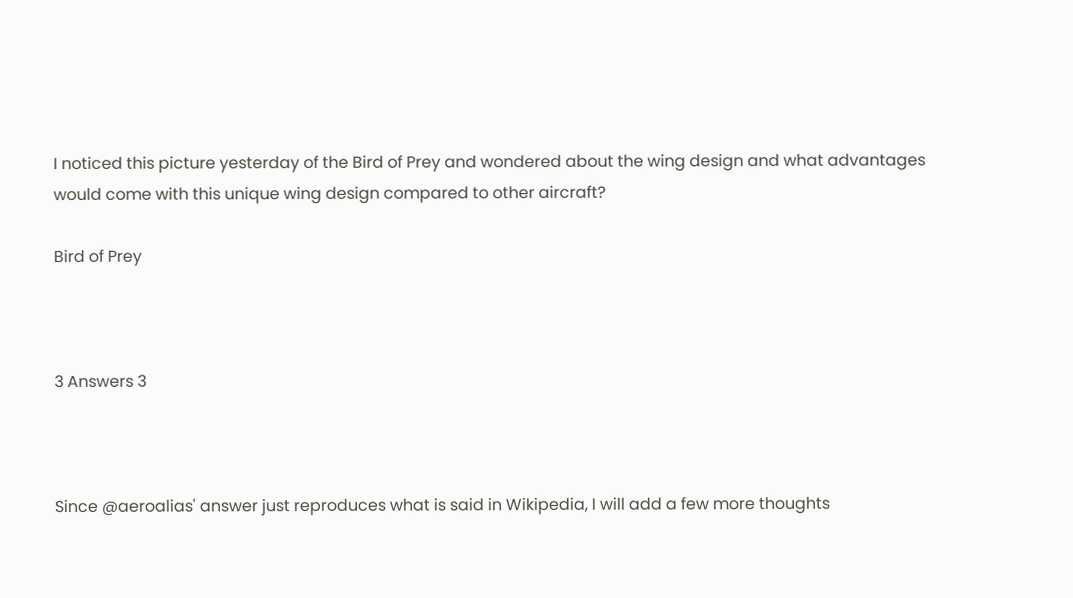I noticed this picture yesterday of the Bird of Prey and wondered about the wing design and what advantages would come with this unique wing design compared to other aircraft?

Bird of Prey



3 Answers 3



Since @aeroalias' answer just reproduces what is said in Wikipedia, I will add a few more thoughts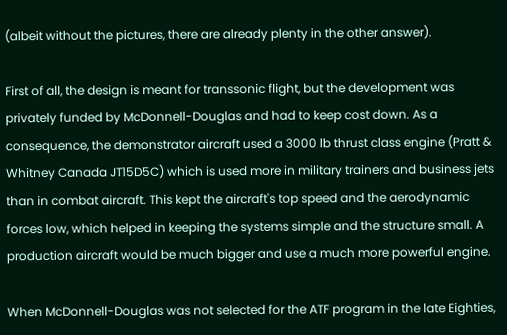(albeit without the pictures, there are already plenty in the other answer).

First of all, the design is meant for transsonic flight, but the development was privately funded by McDonnell-Douglas and had to keep cost down. As a consequence, the demonstrator aircraft used a 3000 lb thrust class engine (Pratt & Whitney Canada JT15D5C) which is used more in military trainers and business jets than in combat aircraft. This kept the aircraft's top speed and the aerodynamic forces low, which helped in keeping the systems simple and the structure small. A production aircraft would be much bigger and use a much more powerful engine.

When McDonnell-Douglas was not selected for the ATF program in the late Eighties,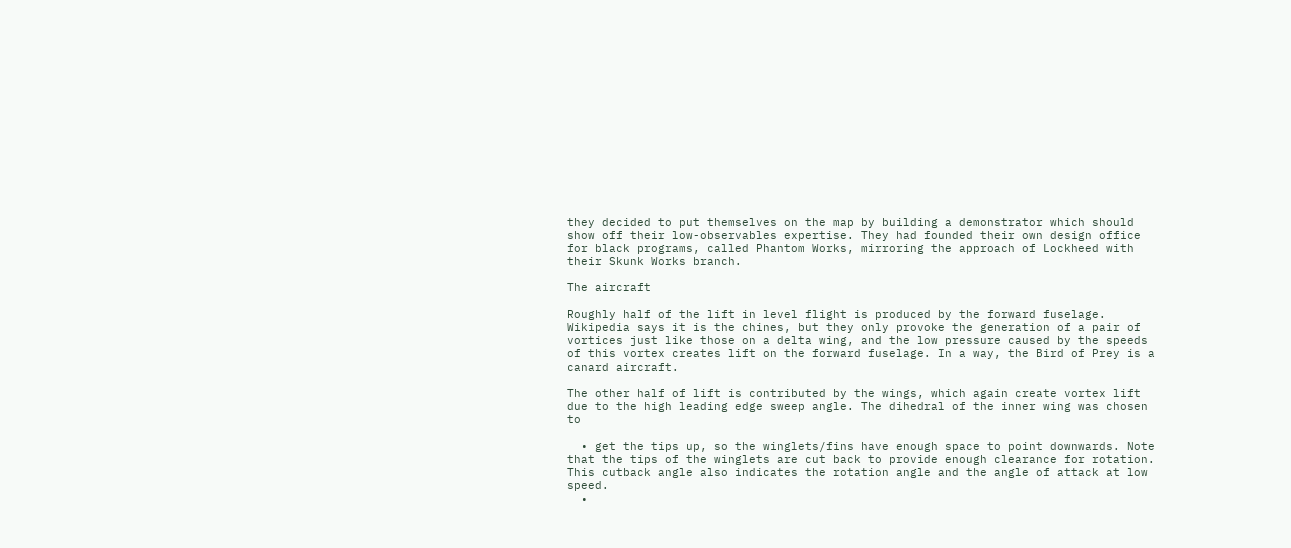they decided to put themselves on the map by building a demonstrator which should show off their low-observables expertise. They had founded their own design office for black programs, called Phantom Works, mirroring the approach of Lockheed with their Skunk Works branch.

The aircraft

Roughly half of the lift in level flight is produced by the forward fuselage. Wikipedia says it is the chines, but they only provoke the generation of a pair of vortices just like those on a delta wing, and the low pressure caused by the speeds of this vortex creates lift on the forward fuselage. In a way, the Bird of Prey is a canard aircraft.

The other half of lift is contributed by the wings, which again create vortex lift due to the high leading edge sweep angle. The dihedral of the inner wing was chosen to

  • get the tips up, so the winglets/fins have enough space to point downwards. Note that the tips of the winglets are cut back to provide enough clearance for rotation. This cutback angle also indicates the rotation angle and the angle of attack at low speed.
  •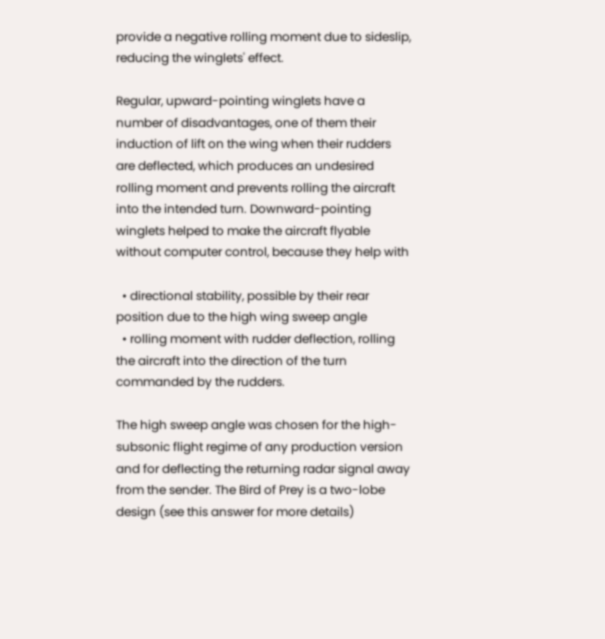provide a negative rolling moment due to sideslip, reducing the winglets' effect.

Regular, upward-pointing winglets have a number of disadvantages, one of them their induction of lift on the wing when their rudders are deflected, which produces an undesired rolling moment and prevents rolling the aircraft into the intended turn. Downward-pointing winglets helped to make the aircraft flyable without computer control, because they help with

  • directional stability, possible by their rear position due to the high wing sweep angle
  • rolling moment with rudder deflection, rolling the aircraft into the direction of the turn commanded by the rudders.

The high sweep angle was chosen for the high-subsonic flight regime of any production version and for deflecting the returning radar signal away from the sender. The Bird of Prey is a two-lobe design (see this answer for more details)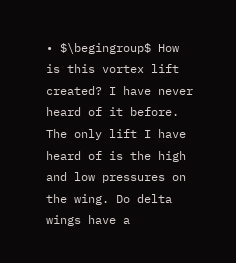• $\begingroup$ How is this vortex lift created? I have never heard of it before. The only lift I have heard of is the high and low pressures on the wing. Do delta wings have a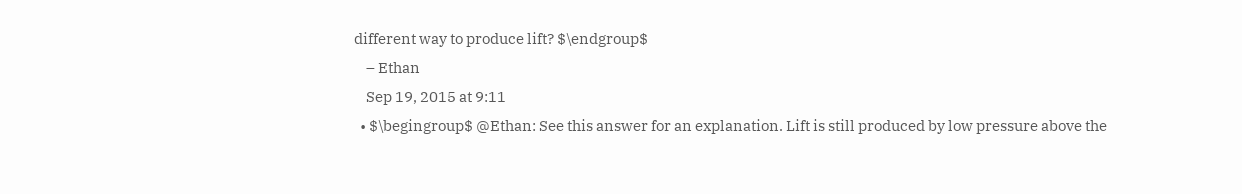different way to produce lift? $\endgroup$
    – Ethan
    Sep 19, 2015 at 9:11
  • $\begingroup$ @Ethan: See this answer for an explanation. Lift is still produced by low pressure above the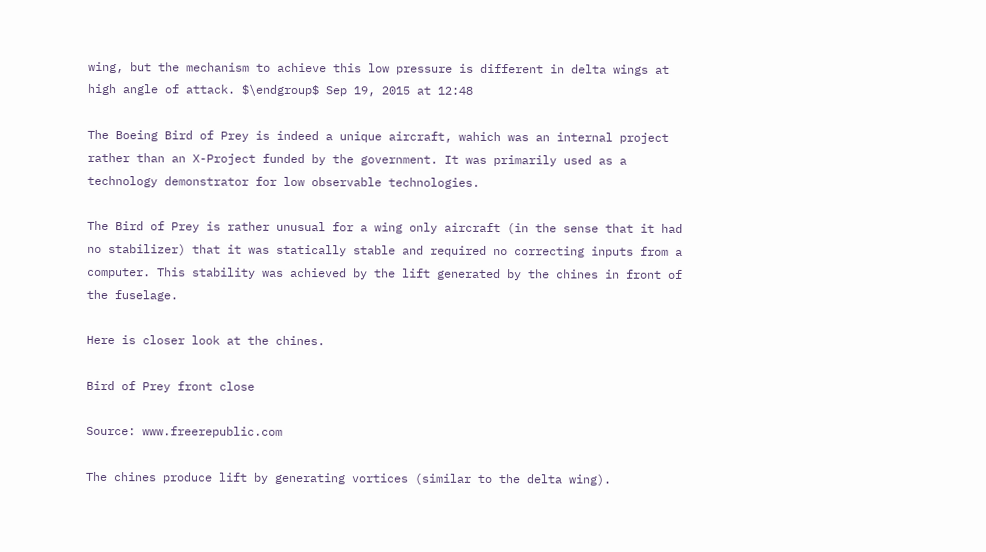wing, but the mechanism to achieve this low pressure is different in delta wings at high angle of attack. $\endgroup$ Sep 19, 2015 at 12:48

The Boeing Bird of Prey is indeed a unique aircraft, wahich was an internal project rather than an X-Project funded by the government. It was primarily used as a technology demonstrator for low observable technologies.

The Bird of Prey is rather unusual for a wing only aircraft (in the sense that it had no stabilizer) that it was statically stable and required no correcting inputs from a computer. This stability was achieved by the lift generated by the chines in front of the fuselage.

Here is closer look at the chines.

Bird of Prey front close

Source: www.freerepublic.com

The chines produce lift by generating vortices (similar to the delta wing).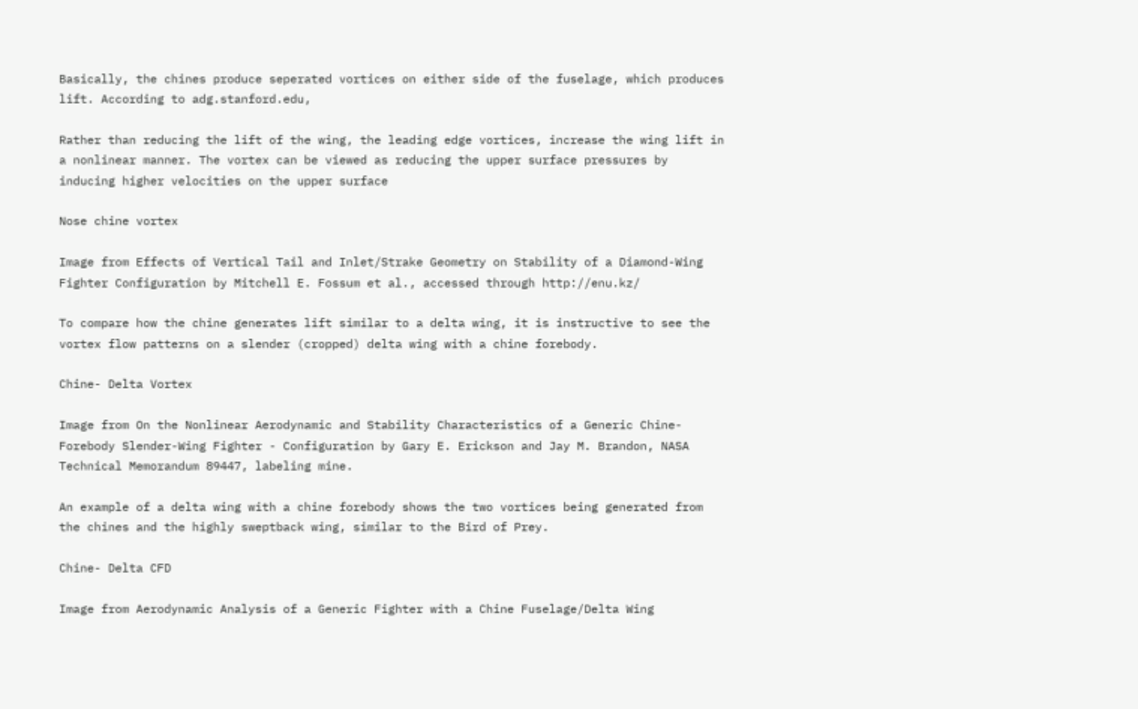Basically, the chines produce seperated vortices on either side of the fuselage, which produces lift. According to adg.stanford.edu,

Rather than reducing the lift of the wing, the leading edge vortices, increase the wing lift in a nonlinear manner. The vortex can be viewed as reducing the upper surface pressures by inducing higher velocities on the upper surface

Nose chine vortex

Image from Effects of Vertical Tail and Inlet/Strake Geometry on Stability of a Diamond-Wing Fighter Configuration by Mitchell E. Fossum et al., accessed through http://enu.kz/

To compare how the chine generates lift similar to a delta wing, it is instructive to see the vortex flow patterns on a slender (cropped) delta wing with a chine forebody.

Chine- Delta Vortex

Image from On the Nonlinear Aerodynamic and Stability Characteristics of a Generic Chine-Forebody Slender-Wing Fighter - Configuration by Gary E. Erickson and Jay M. Brandon, NASA Technical Memorandum 89447, labeling mine.

An example of a delta wing with a chine forebody shows the two vortices being generated from the chines and the highly sweptback wing, similar to the Bird of Prey.

Chine- Delta CFD

Image from Aerodynamic Analysis of a Generic Fighter with a Chine Fuselage/Delta Wing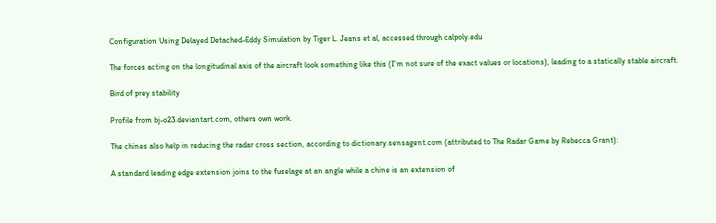Configuration Using Delayed Detached-Eddy Simulation by Tiger L. Jeans et al, accessed through calpoly.edu

The forces acting on the longitudinal axis of the aircraft look something like this (I'm not sure of the exact values or locations), leading to a statically stable aircraft.

Bird of prey stability

Profile from bj-o23.deviantart.com, others own work.

The chines also help in reducing the radar cross section, according to dictionary.sensagent.com (attributed to The Radar Game by Rebecca Grant):

A standard leading edge extension joins to the fuselage at an angle while a chine is an extension of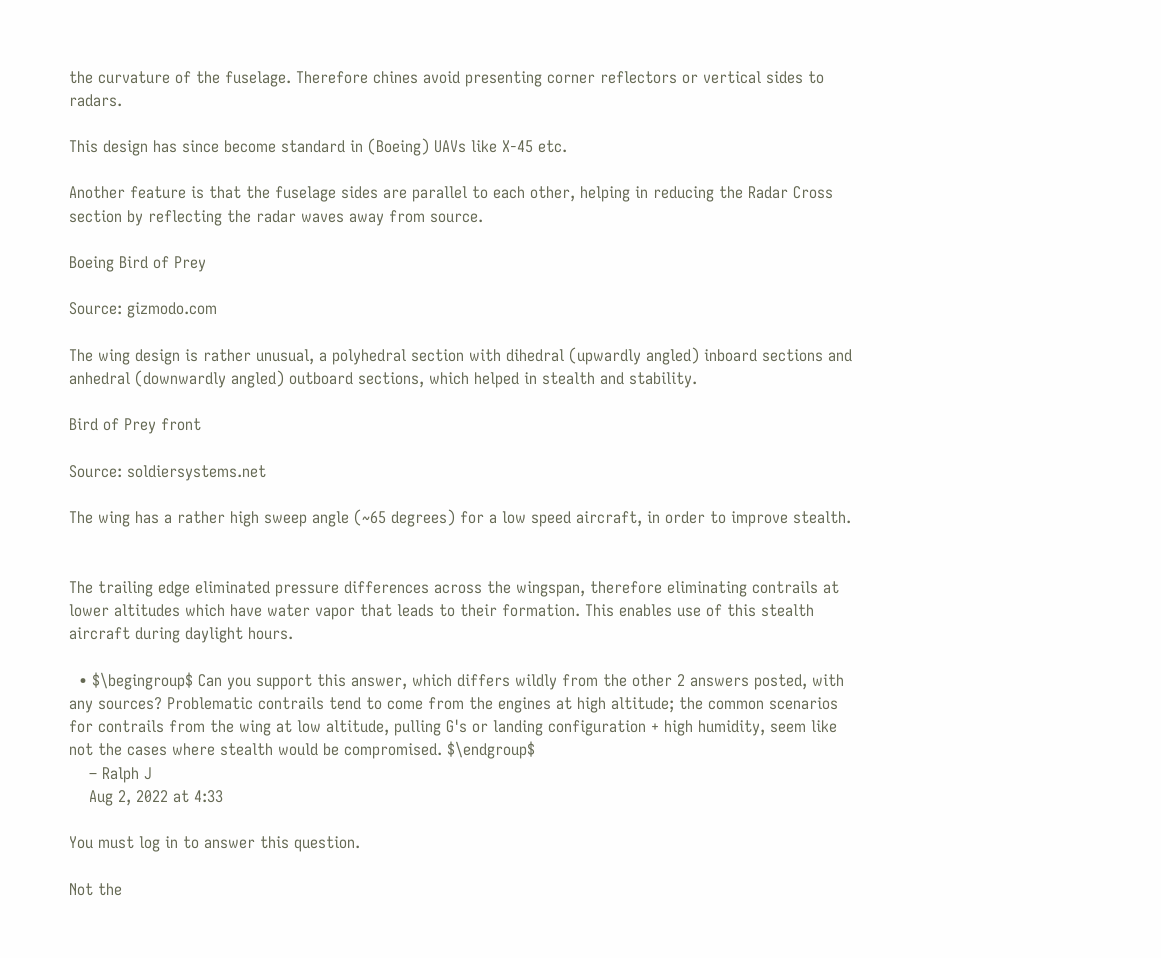the curvature of the fuselage. Therefore chines avoid presenting corner reflectors or vertical sides to radars.

This design has since become standard in (Boeing) UAVs like X-45 etc.

Another feature is that the fuselage sides are parallel to each other, helping in reducing the Radar Cross section by reflecting the radar waves away from source.

Boeing Bird of Prey

Source: gizmodo.com

The wing design is rather unusual, a polyhedral section with dihedral (upwardly angled) inboard sections and anhedral (downwardly angled) outboard sections, which helped in stealth and stability.

Bird of Prey front

Source: soldiersystems.net

The wing has a rather high sweep angle (~65 degrees) for a low speed aircraft, in order to improve stealth.


The trailing edge eliminated pressure differences across the wingspan, therefore eliminating contrails at lower altitudes which have water vapor that leads to their formation. This enables use of this stealth aircraft during daylight hours.

  • $\begingroup$ Can you support this answer, which differs wildly from the other 2 answers posted, with any sources? Problematic contrails tend to come from the engines at high altitude; the common scenarios for contrails from the wing at low altitude, pulling G's or landing configuration + high humidity, seem like not the cases where stealth would be compromised. $\endgroup$
    – Ralph J
    Aug 2, 2022 at 4:33

You must log in to answer this question.

Not the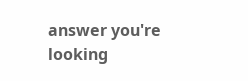answer you're looking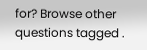for? Browse other questions tagged .